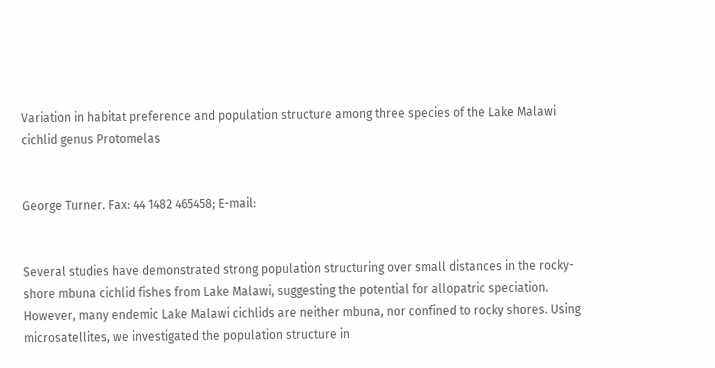Variation in habitat preference and population structure among three species of the Lake Malawi cichlid genus Protomelas


George Turner. Fax: 44 1482 465458; E-mail:


Several studies have demonstrated strong population structuring over small distances in the rocky-shore mbuna cichlid fishes from Lake Malawi, suggesting the potential for allopatric speciation. However, many endemic Lake Malawi cichlids are neither mbuna, nor confined to rocky shores. Using microsatellites, we investigated the population structure in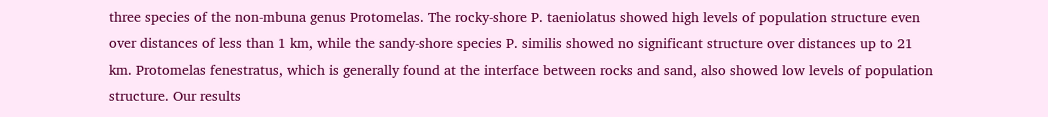three species of the non-mbuna genus Protomelas. The rocky-shore P. taeniolatus showed high levels of population structure even over distances of less than 1 km, while the sandy-shore species P. similis showed no significant structure over distances up to 21 km. Protomelas fenestratus, which is generally found at the interface between rocks and sand, also showed low levels of population structure. Our results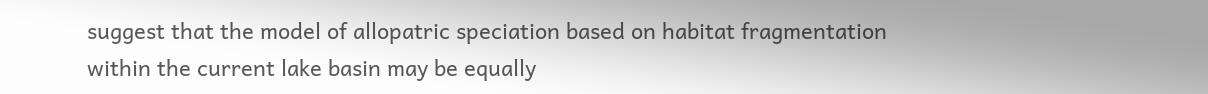suggest that the model of allopatric speciation based on habitat fragmentation within the current lake basin may be equally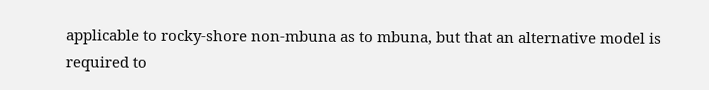applicable to rocky-shore non-mbuna as to mbuna, but that an alternative model is required to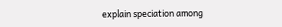explain speciation among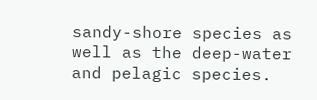sandy-shore species as well as the deep-water and pelagic species.